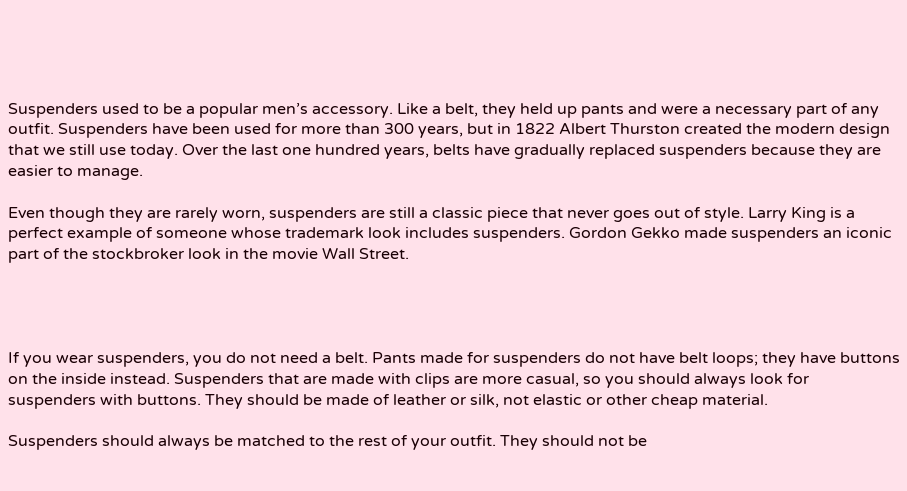Suspenders used to be a popular men’s accessory. Like a belt, they held up pants and were a necessary part of any outfit. Suspenders have been used for more than 300 years, but in 1822 Albert Thurston created the modern design that we still use today. Over the last one hundred years, belts have gradually replaced suspenders because they are easier to manage.

Even though they are rarely worn, suspenders are still a classic piece that never goes out of style. Larry King is a perfect example of someone whose trademark look includes suspenders. Gordon Gekko made suspenders an iconic part of the stockbroker look in the movie Wall Street.




If you wear suspenders, you do not need a belt. Pants made for suspenders do not have belt loops; they have buttons on the inside instead. Suspenders that are made with clips are more casual, so you should always look for suspenders with buttons. They should be made of leather or silk, not elastic or other cheap material.

Suspenders should always be matched to the rest of your outfit. They should not be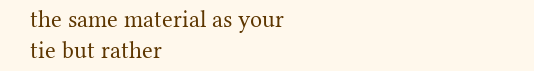the same material as your tie but rather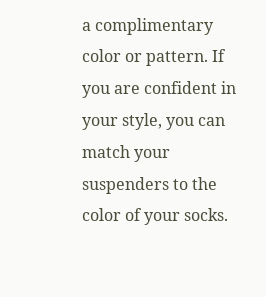a complimentary color or pattern. If you are confident in your style, you can match your suspenders to the color of your socks.